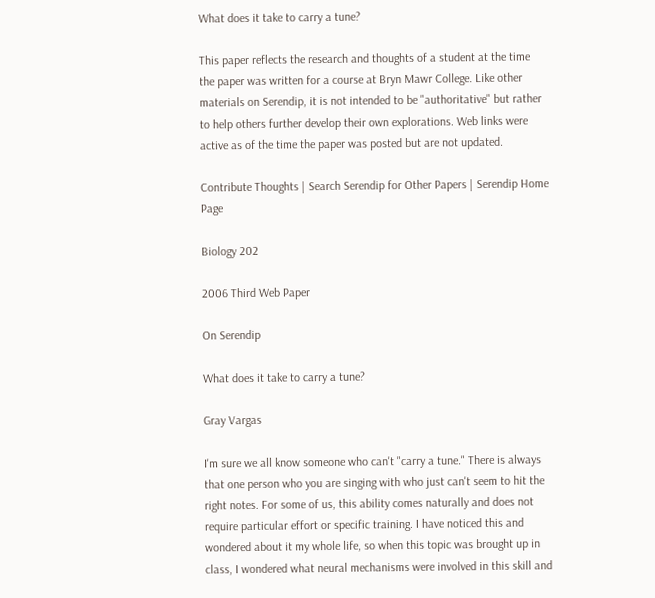What does it take to carry a tune?

This paper reflects the research and thoughts of a student at the time the paper was written for a course at Bryn Mawr College. Like other materials on Serendip, it is not intended to be "authoritative" but rather to help others further develop their own explorations. Web links were active as of the time the paper was posted but are not updated.

Contribute Thoughts | Search Serendip for Other Papers | Serendip Home Page

Biology 202

2006 Third Web Paper

On Serendip

What does it take to carry a tune?

Gray Vargas

I'm sure we all know someone who can't "carry a tune." There is always that one person who you are singing with who just can't seem to hit the right notes. For some of us, this ability comes naturally and does not require particular effort or specific training. I have noticed this and wondered about it my whole life, so when this topic was brought up in class, I wondered what neural mechanisms were involved in this skill and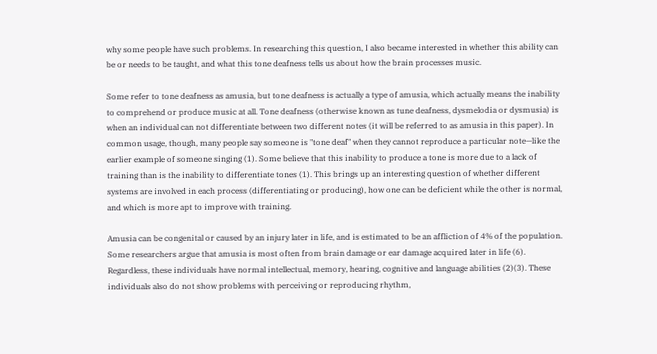why some people have such problems. In researching this question, I also became interested in whether this ability can be or needs to be taught, and what this tone deafness tells us about how the brain processes music.

Some refer to tone deafness as amusia, but tone deafness is actually a type of amusia, which actually means the inability to comprehend or produce music at all. Tone deafness (otherwise known as tune deafness, dysmelodia or dysmusia) is when an individual can not differentiate between two different notes (it will be referred to as amusia in this paper). In common usage, though, many people say someone is "tone deaf" when they cannot reproduce a particular note—like the earlier example of someone singing (1). Some believe that this inability to produce a tone is more due to a lack of training than is the inability to differentiate tones (1). This brings up an interesting question of whether different systems are involved in each process (differentiating or producing), how one can be deficient while the other is normal, and which is more apt to improve with training.

Amusia can be congenital or caused by an injury later in life, and is estimated to be an affliction of 4% of the population. Some researchers argue that amusia is most often from brain damage or ear damage acquired later in life (6). Regardless, these individuals have normal intellectual, memory, hearing, cognitive and language abilities (2)(3). These individuals also do not show problems with perceiving or reproducing rhythm,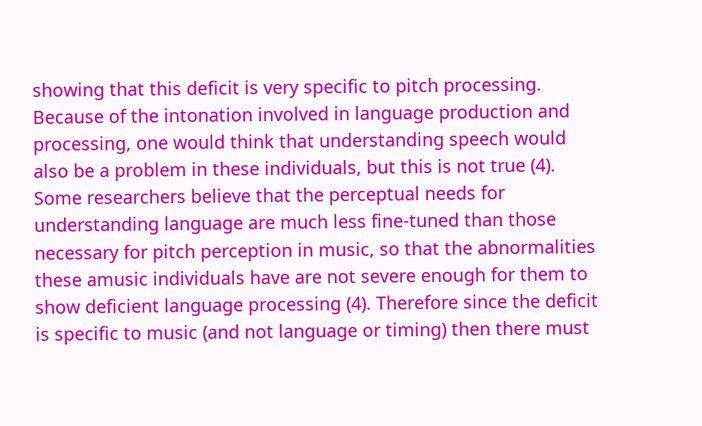showing that this deficit is very specific to pitch processing. Because of the intonation involved in language production and processing, one would think that understanding speech would also be a problem in these individuals, but this is not true (4). Some researchers believe that the perceptual needs for understanding language are much less fine-tuned than those necessary for pitch perception in music, so that the abnormalities these amusic individuals have are not severe enough for them to show deficient language processing (4). Therefore since the deficit is specific to music (and not language or timing) then there must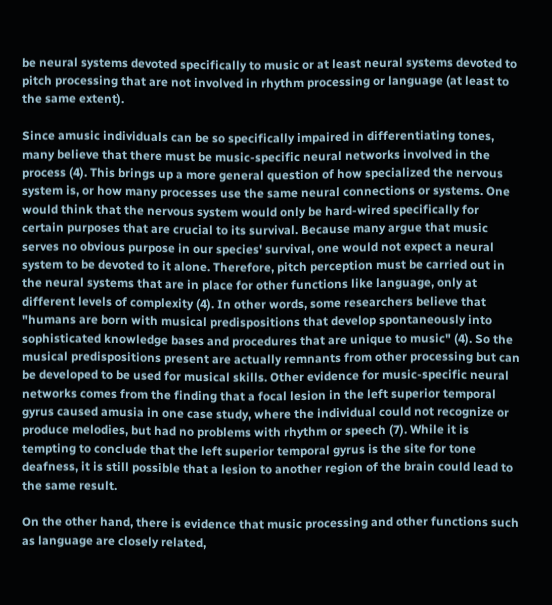be neural systems devoted specifically to music or at least neural systems devoted to pitch processing that are not involved in rhythm processing or language (at least to the same extent).

Since amusic individuals can be so specifically impaired in differentiating tones, many believe that there must be music-specific neural networks involved in the process (4). This brings up a more general question of how specialized the nervous system is, or how many processes use the same neural connections or systems. One would think that the nervous system would only be hard-wired specifically for certain purposes that are crucial to its survival. Because many argue that music serves no obvious purpose in our species' survival, one would not expect a neural system to be devoted to it alone. Therefore, pitch perception must be carried out in the neural systems that are in place for other functions like language, only at different levels of complexity (4). In other words, some researchers believe that "humans are born with musical predispositions that develop spontaneously into sophisticated knowledge bases and procedures that are unique to music" (4). So the musical predispositions present are actually remnants from other processing but can be developed to be used for musical skills. Other evidence for music-specific neural networks comes from the finding that a focal lesion in the left superior temporal gyrus caused amusia in one case study, where the individual could not recognize or produce melodies, but had no problems with rhythm or speech (7). While it is tempting to conclude that the left superior temporal gyrus is the site for tone deafness, it is still possible that a lesion to another region of the brain could lead to the same result.

On the other hand, there is evidence that music processing and other functions such as language are closely related,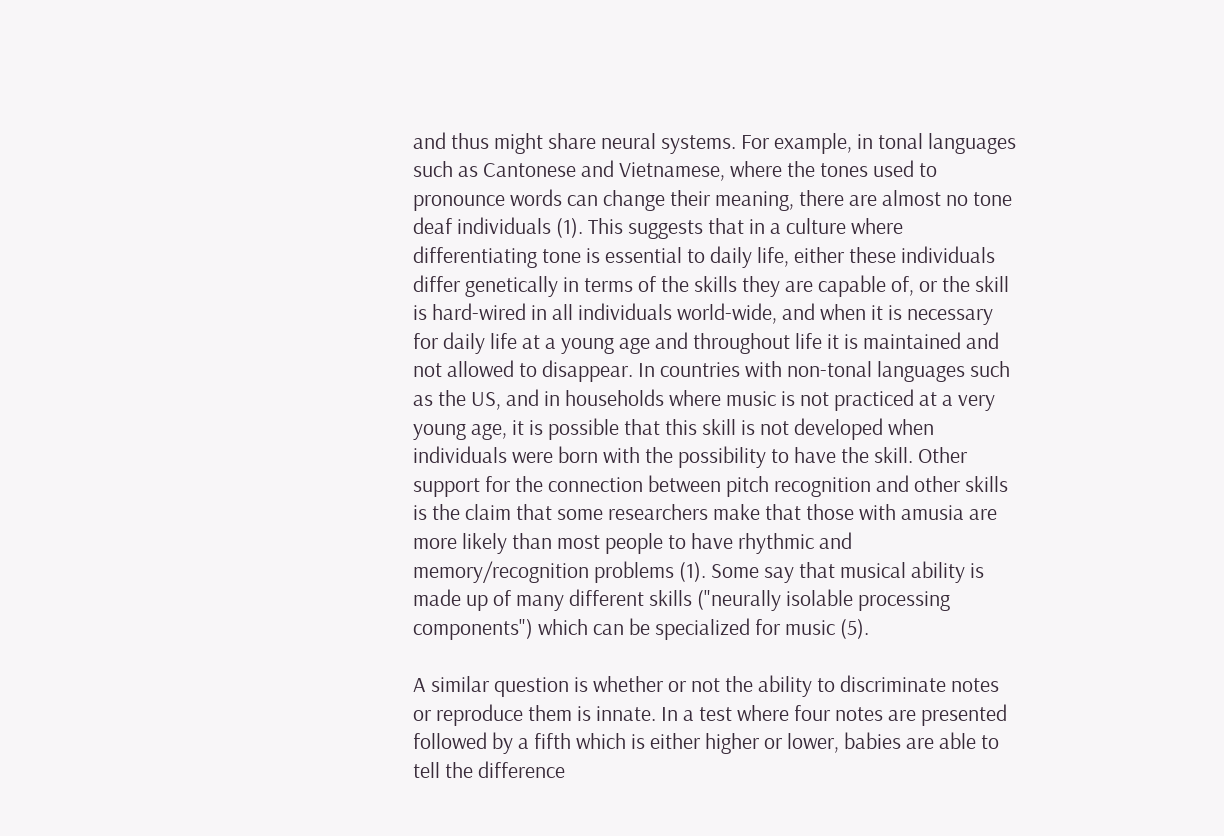and thus might share neural systems. For example, in tonal languages such as Cantonese and Vietnamese, where the tones used to pronounce words can change their meaning, there are almost no tone deaf individuals (1). This suggests that in a culture where differentiating tone is essential to daily life, either these individuals differ genetically in terms of the skills they are capable of, or the skill is hard-wired in all individuals world-wide, and when it is necessary for daily life at a young age and throughout life it is maintained and not allowed to disappear. In countries with non-tonal languages such as the US, and in households where music is not practiced at a very young age, it is possible that this skill is not developed when individuals were born with the possibility to have the skill. Other support for the connection between pitch recognition and other skills is the claim that some researchers make that those with amusia are more likely than most people to have rhythmic and memory/recognition problems (1). Some say that musical ability is made up of many different skills ("neurally isolable processing components") which can be specialized for music (5).

A similar question is whether or not the ability to discriminate notes or reproduce them is innate. In a test where four notes are presented followed by a fifth which is either higher or lower, babies are able to tell the difference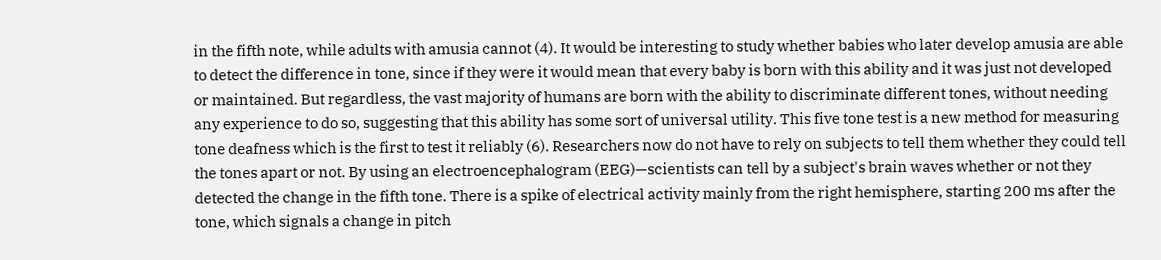in the fifth note, while adults with amusia cannot (4). It would be interesting to study whether babies who later develop amusia are able to detect the difference in tone, since if they were it would mean that every baby is born with this ability and it was just not developed or maintained. But regardless, the vast majority of humans are born with the ability to discriminate different tones, without needing any experience to do so, suggesting that this ability has some sort of universal utility. This five tone test is a new method for measuring tone deafness which is the first to test it reliably (6). Researchers now do not have to rely on subjects to tell them whether they could tell the tones apart or not. By using an electroencephalogram (EEG)—scientists can tell by a subject's brain waves whether or not they detected the change in the fifth tone. There is a spike of electrical activity mainly from the right hemisphere, starting 200 ms after the tone, which signals a change in pitch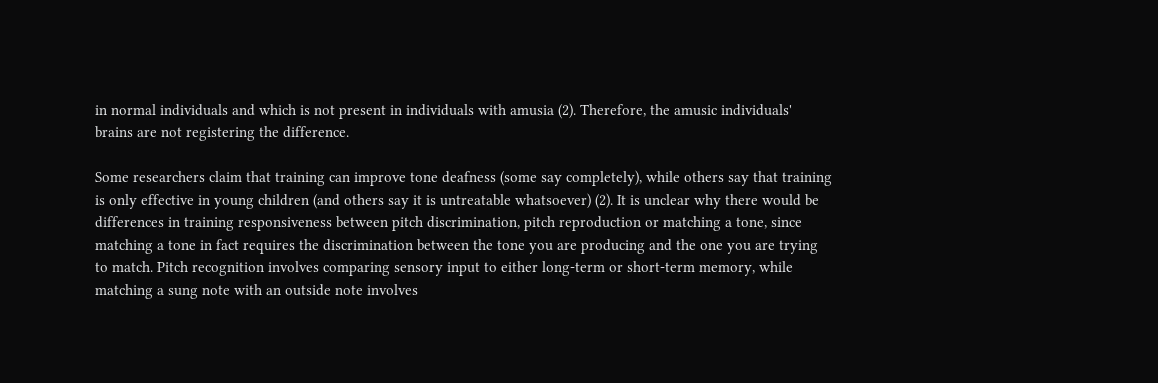in normal individuals and which is not present in individuals with amusia (2). Therefore, the amusic individuals' brains are not registering the difference.

Some researchers claim that training can improve tone deafness (some say completely), while others say that training is only effective in young children (and others say it is untreatable whatsoever) (2). It is unclear why there would be differences in training responsiveness between pitch discrimination, pitch reproduction or matching a tone, since matching a tone in fact requires the discrimination between the tone you are producing and the one you are trying to match. Pitch recognition involves comparing sensory input to either long-term or short-term memory, while matching a sung note with an outside note involves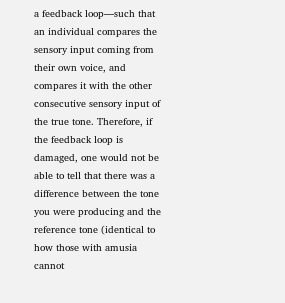a feedback loop—such that an individual compares the sensory input coming from their own voice, and compares it with the other consecutive sensory input of the true tone. Therefore, if the feedback loop is damaged, one would not be able to tell that there was a difference between the tone you were producing and the reference tone (identical to how those with amusia cannot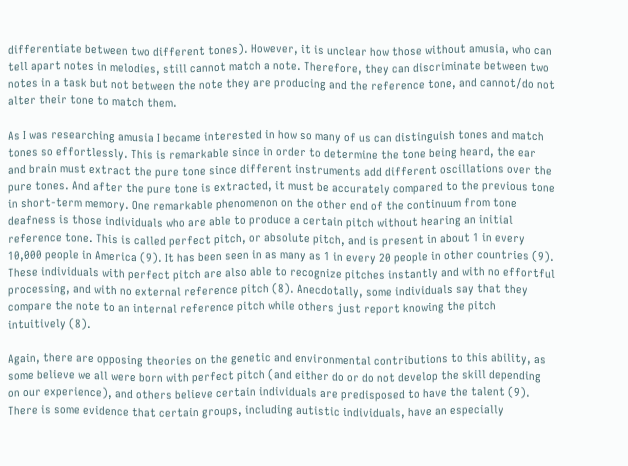differentiate between two different tones). However, it is unclear how those without amusia, who can tell apart notes in melodies, still cannot match a note. Therefore, they can discriminate between two notes in a task but not between the note they are producing and the reference tone, and cannot/do not alter their tone to match them.

As I was researching amusia I became interested in how so many of us can distinguish tones and match tones so effortlessly. This is remarkable since in order to determine the tone being heard, the ear and brain must extract the pure tone since different instruments add different oscillations over the pure tones. And after the pure tone is extracted, it must be accurately compared to the previous tone in short-term memory. One remarkable phenomenon on the other end of the continuum from tone deafness is those individuals who are able to produce a certain pitch without hearing an initial reference tone. This is called perfect pitch, or absolute pitch, and is present in about 1 in every 10,000 people in America (9). It has been seen in as many as 1 in every 20 people in other countries (9). These individuals with perfect pitch are also able to recognize pitches instantly and with no effortful processing, and with no external reference pitch (8). Anecdotally, some individuals say that they compare the note to an internal reference pitch while others just report knowing the pitch intuitively (8).

Again, there are opposing theories on the genetic and environmental contributions to this ability, as some believe we all were born with perfect pitch (and either do or do not develop the skill depending on our experience), and others believe certain individuals are predisposed to have the talent (9). There is some evidence that certain groups, including autistic individuals, have an especially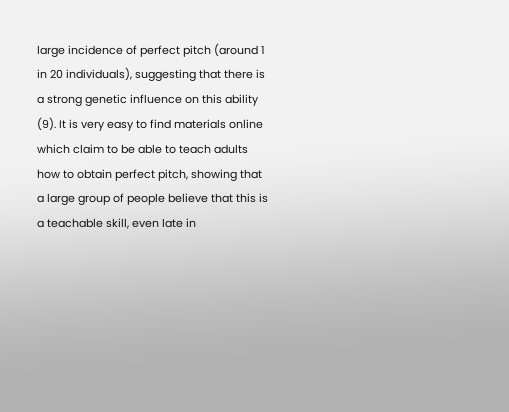large incidence of perfect pitch (around 1 in 20 individuals), suggesting that there is a strong genetic influence on this ability (9). It is very easy to find materials online which claim to be able to teach adults how to obtain perfect pitch, showing that a large group of people believe that this is a teachable skill, even late in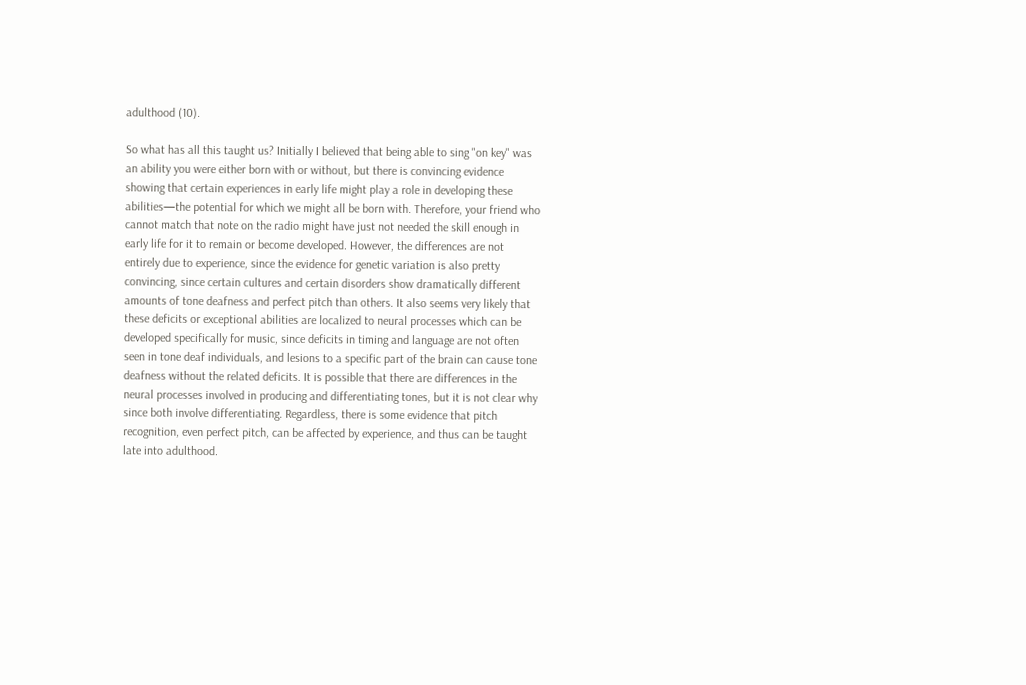adulthood (10).

So what has all this taught us? Initially I believed that being able to sing "on key" was an ability you were either born with or without, but there is convincing evidence showing that certain experiences in early life might play a role in developing these abilities—the potential for which we might all be born with. Therefore, your friend who cannot match that note on the radio might have just not needed the skill enough in early life for it to remain or become developed. However, the differences are not entirely due to experience, since the evidence for genetic variation is also pretty convincing, since certain cultures and certain disorders show dramatically different amounts of tone deafness and perfect pitch than others. It also seems very likely that these deficits or exceptional abilities are localized to neural processes which can be developed specifically for music, since deficits in timing and language are not often seen in tone deaf individuals, and lesions to a specific part of the brain can cause tone deafness without the related deficits. It is possible that there are differences in the neural processes involved in producing and differentiating tones, but it is not clear why since both involve differentiating. Regardless, there is some evidence that pitch recognition, even perfect pitch, can be affected by experience, and thus can be taught late into adulthood.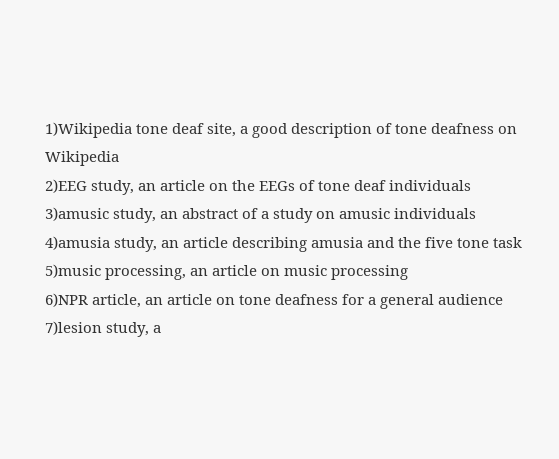1)Wikipedia tone deaf site, a good description of tone deafness on Wikipedia
2)EEG study, an article on the EEGs of tone deaf individuals
3)amusic study, an abstract of a study on amusic individuals
4)amusia study, an article describing amusia and the five tone task
5)music processing, an article on music processing
6)NPR article, an article on tone deafness for a general audience
7)lesion study, a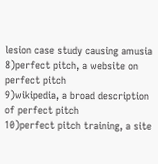lesion case study causing amusia
8)perfect pitch, a website on perfect pitch
9)wikipedia, a broad description of perfect pitch
10)perfect pitch training, a site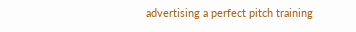advertising a perfect pitch training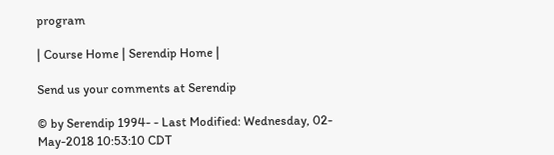program

| Course Home | Serendip Home |

Send us your comments at Serendip

© by Serendip 1994- - Last Modified: Wednesday, 02-May-2018 10:53:10 CDT